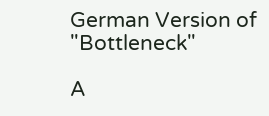German Version of "Bottleneck"

A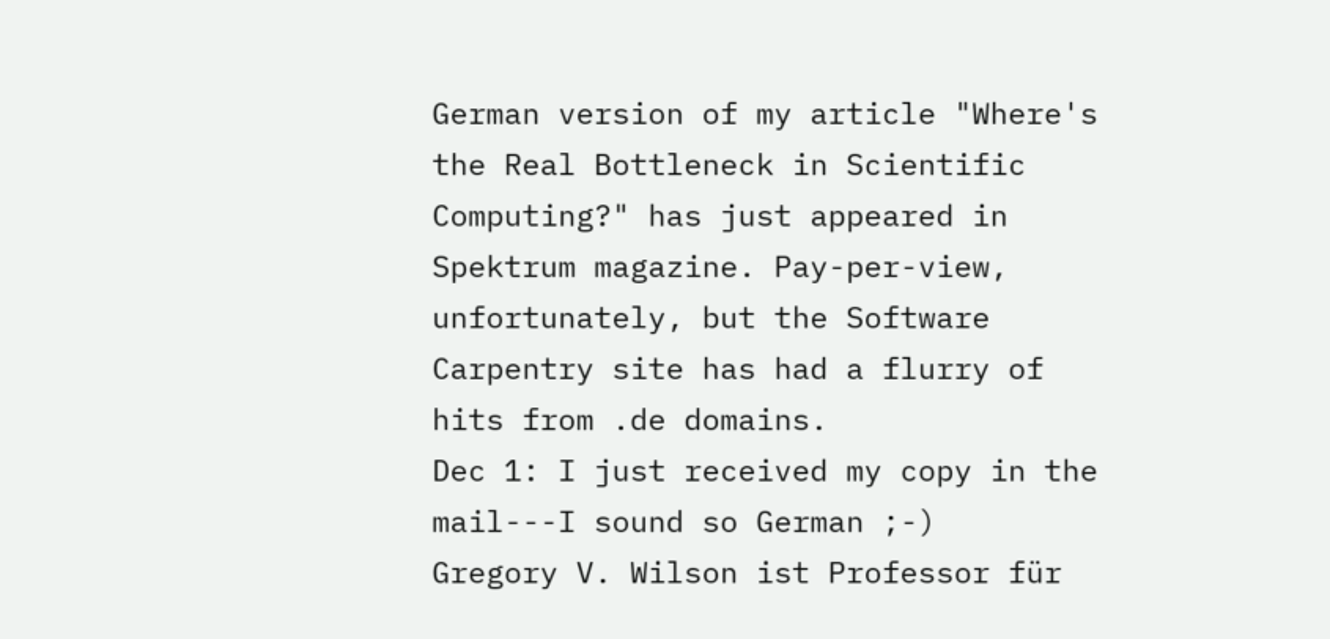German version of my article "Where's the Real Bottleneck in Scientific Computing?" has just appeared in Spektrum magazine. Pay-per-view, unfortunately, but the Software Carpentry site has had a flurry of hits from .de domains.
Dec 1: I just received my copy in the mail---I sound so German ;-)
Gregory V. Wilson ist Professor für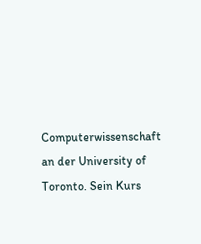Computerwissenschaft an der University of Toronto. Sein Kurs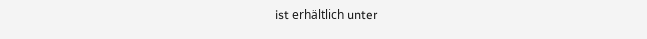ist erhältlich unter